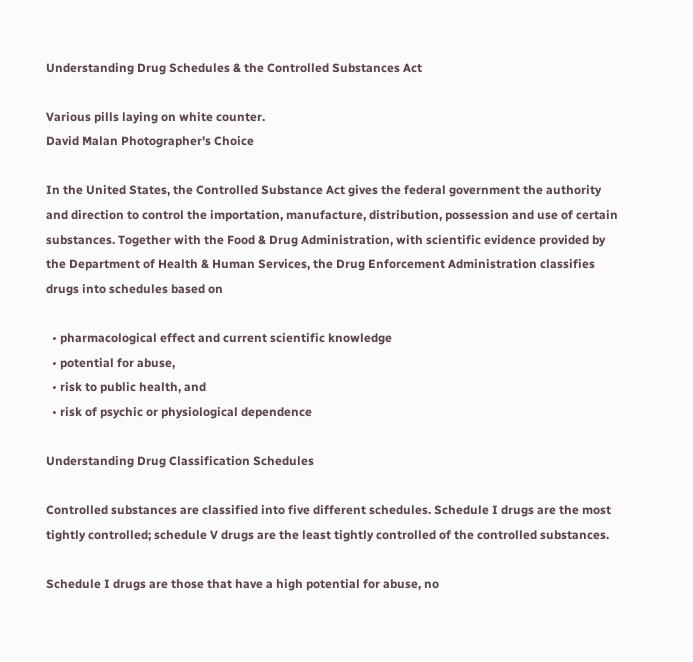Understanding Drug Schedules & the Controlled Substances Act

Various pills laying on white counter.
David Malan Photographer's Choice

In the United States, the Controlled Substance Act gives the federal government the authority and direction to control the importation, manufacture, distribution, possession and use of certain substances. Together with the Food & Drug Administration, with scientific evidence provided by the Department of Health & Human Services, the Drug Enforcement Administration classifies drugs into schedules based on

  • pharmacological effect and current scientific knowledge
  • potential for abuse,
  • risk to public health, and
  • risk of psychic or physiological dependence

Understanding Drug Classification Schedules

Controlled substances are classified into five different schedules. Schedule I drugs are the most tightly controlled; schedule V drugs are the least tightly controlled of the controlled substances.

Schedule I drugs are those that have a high potential for abuse, no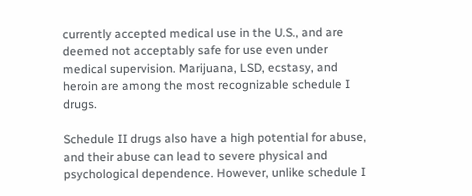currently accepted medical use in the U.S., and are deemed not acceptably safe for use even under medical supervision. Marijuana, LSD, ecstasy, and heroin are among the most recognizable schedule I drugs.

Schedule II drugs also have a high potential for abuse, and their abuse can lead to severe physical and psychological dependence. However, unlike schedule I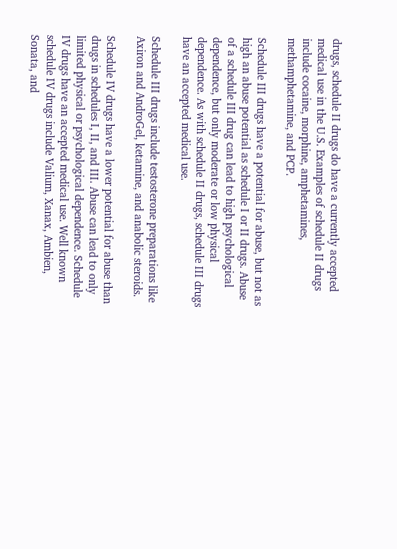drugs, schedule II drugs do have a currently accepted medical use in the U.S. Examples of schedule II drugs include cocaine, morphine, amphetamines, methamphetamine, and PCP.

Schedule III drugs have a potential for abuse, but not as high an abuse potential as schedule I or II drugs. Abuse of a schedule III drug can lead to high psychological dependence, but only moderate or low physical dependence. As with schedule II drugs, schedule III drugs have an accepted medical use.

Schedule III drugs include testosterone preparations like Axiron and AndroGel, ketamine, and anabolic steroids.

Schedule IV drugs have a lower potential for abuse than drugs in schedules I, II, and III. Abuse can lead to only limited physical or psychological dependence. Schedule IV drugs have an accepted medical use. Well known schedule IV drugs include Valium, Xanax, Ambien, Sonata, and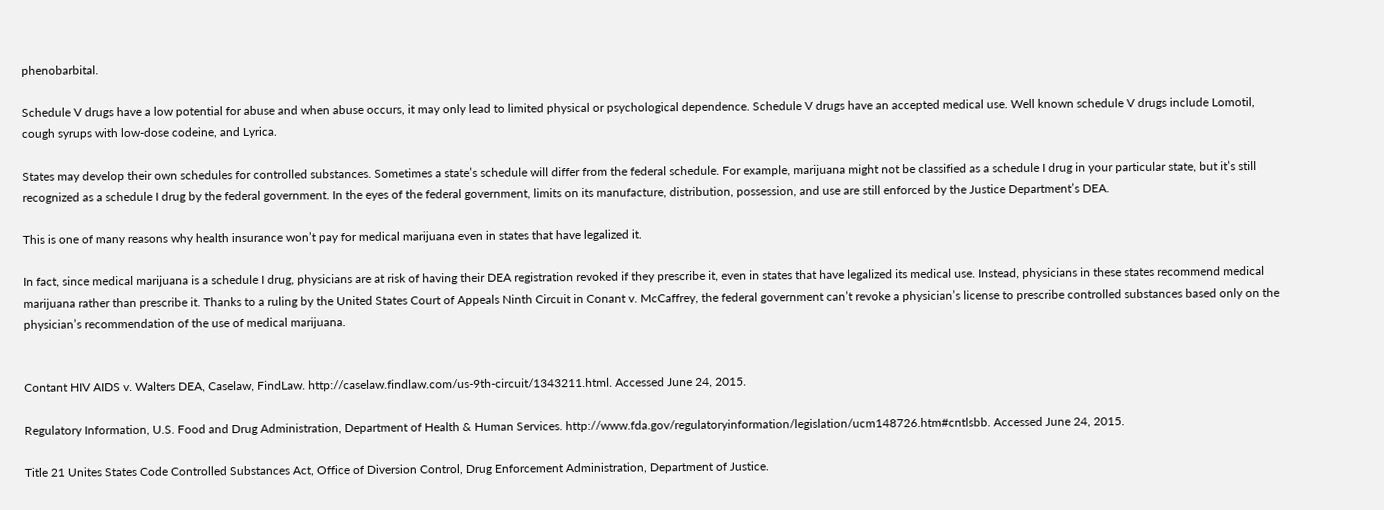phenobarbital.

Schedule V drugs have a low potential for abuse and when abuse occurs, it may only lead to limited physical or psychological dependence. Schedule V drugs have an accepted medical use. Well known schedule V drugs include Lomotil, cough syrups with low-dose codeine, and Lyrica.

States may develop their own schedules for controlled substances. Sometimes a state’s schedule will differ from the federal schedule. For example, marijuana might not be classified as a schedule I drug in your particular state, but it’s still recognized as a schedule I drug by the federal government. In the eyes of the federal government, limits on its manufacture, distribution, possession, and use are still enforced by the Justice Department’s DEA.

This is one of many reasons why health insurance won’t pay for medical marijuana even in states that have legalized it.

In fact, since medical marijuana is a schedule I drug, physicians are at risk of having their DEA registration revoked if they prescribe it, even in states that have legalized its medical use. Instead, physicians in these states recommend medical marijuana rather than prescribe it. Thanks to a ruling by the United States Court of Appeals Ninth Circuit in Conant v. McCaffrey, the federal government can’t revoke a physician’s license to prescribe controlled substances based only on the physician’s recommendation of the use of medical marijuana.


Contant HIV AIDS v. Walters DEA, Caselaw, FindLaw. http://caselaw.findlaw.com/us-9th-circuit/1343211.html. Accessed June 24, 2015.

Regulatory Information, U.S. Food and Drug Administration, Department of Health & Human Services. http://www.fda.gov/regulatoryinformation/legislation/ucm148726.htm#cntlsbb. Accessed June 24, 2015.

Title 21 Unites States Code Controlled Substances Act, Office of Diversion Control, Drug Enforcement Administration, Department of Justice.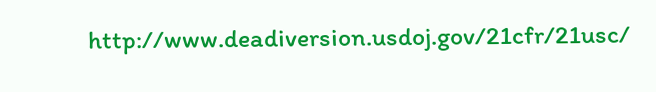http://www.deadiversion.usdoj.gov/21cfr/21usc/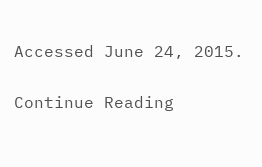Accessed June 24, 2015.

Continue Reading